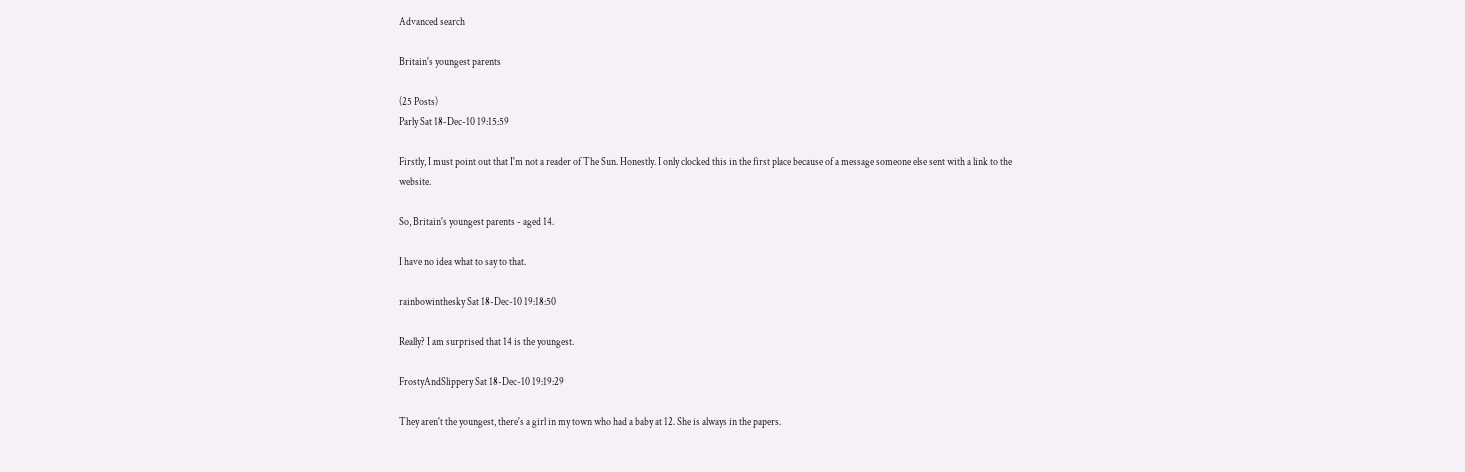Advanced search

Britain's youngest parents

(25 Posts)
Parly Sat 18-Dec-10 19:15:59

Firstly, I must point out that I'm not a reader of The Sun. Honestly. I only clocked this in the first place because of a message someone else sent with a link to the website.

So, Britain's youngest parents - aged 14.

I have no idea what to say to that.

rainbowinthesky Sat 18-Dec-10 19:18:50

Really? I am surprised that 14 is the youngest.

FrostyAndSlippery Sat 18-Dec-10 19:19:29

They aren't the youngest, there's a girl in my town who had a baby at 12. She is always in the papers.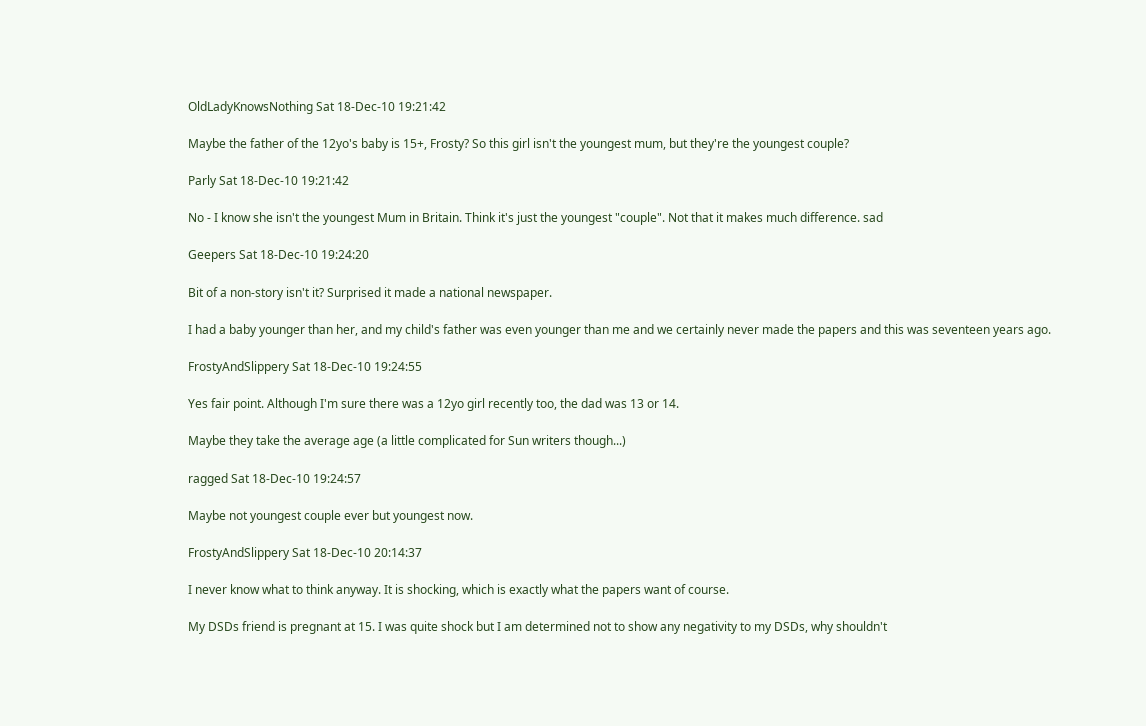OldLadyKnowsNothing Sat 18-Dec-10 19:21:42

Maybe the father of the 12yo's baby is 15+, Frosty? So this girl isn't the youngest mum, but they're the youngest couple?

Parly Sat 18-Dec-10 19:21:42

No - I know she isn't the youngest Mum in Britain. Think it's just the youngest "couple". Not that it makes much difference. sad

Geepers Sat 18-Dec-10 19:24:20

Bit of a non-story isn't it? Surprised it made a national newspaper.

I had a baby younger than her, and my child's father was even younger than me and we certainly never made the papers and this was seventeen years ago.

FrostyAndSlippery Sat 18-Dec-10 19:24:55

Yes fair point. Although I'm sure there was a 12yo girl recently too, the dad was 13 or 14.

Maybe they take the average age (a little complicated for Sun writers though...)

ragged Sat 18-Dec-10 19:24:57

Maybe not youngest couple ever but youngest now.

FrostyAndSlippery Sat 18-Dec-10 20:14:37

I never know what to think anyway. It is shocking, which is exactly what the papers want of course.

My DSDs friend is pregnant at 15. I was quite shock but I am determined not to show any negativity to my DSDs, why shouldn't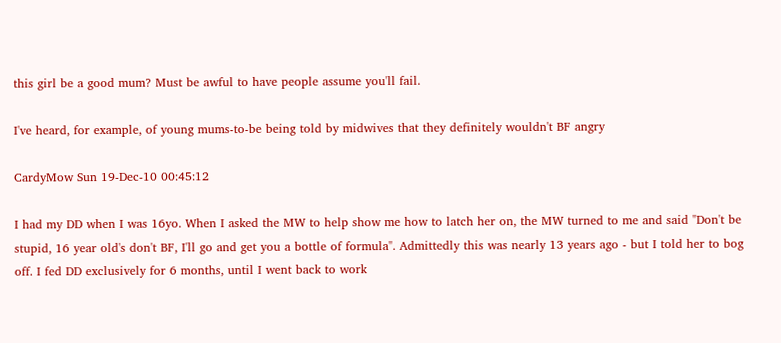this girl be a good mum? Must be awful to have people assume you'll fail.

I've heard, for example, of young mums-to-be being told by midwives that they definitely wouldn't BF angry

CardyMow Sun 19-Dec-10 00:45:12

I had my DD when I was 16yo. When I asked the MW to help show me how to latch her on, the MW turned to me and said "Don't be stupid, 16 year old's don't BF, I'll go and get you a bottle of formula". Admittedly this was nearly 13 years ago - but I told her to bog off. I fed DD exclusively for 6 months, until I went back to work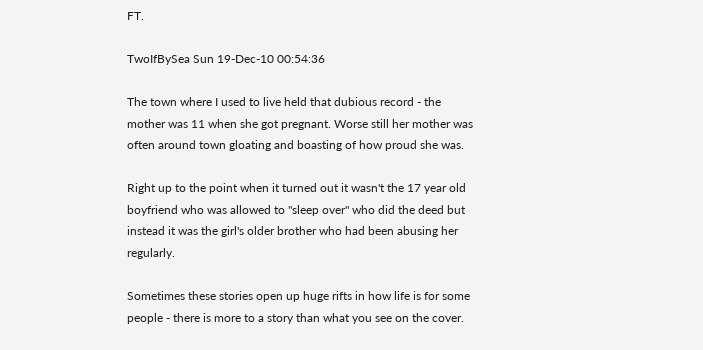FT.

TwoIfBySea Sun 19-Dec-10 00:54:36

The town where I used to live held that dubious record - the mother was 11 when she got pregnant. Worse still her mother was often around town gloating and boasting of how proud she was.

Right up to the point when it turned out it wasn't the 17 year old boyfriend who was allowed to "sleep over" who did the deed but instead it was the girl's older brother who had been abusing her regularly.

Sometimes these stories open up huge rifts in how life is for some people - there is more to a story than what you see on the cover.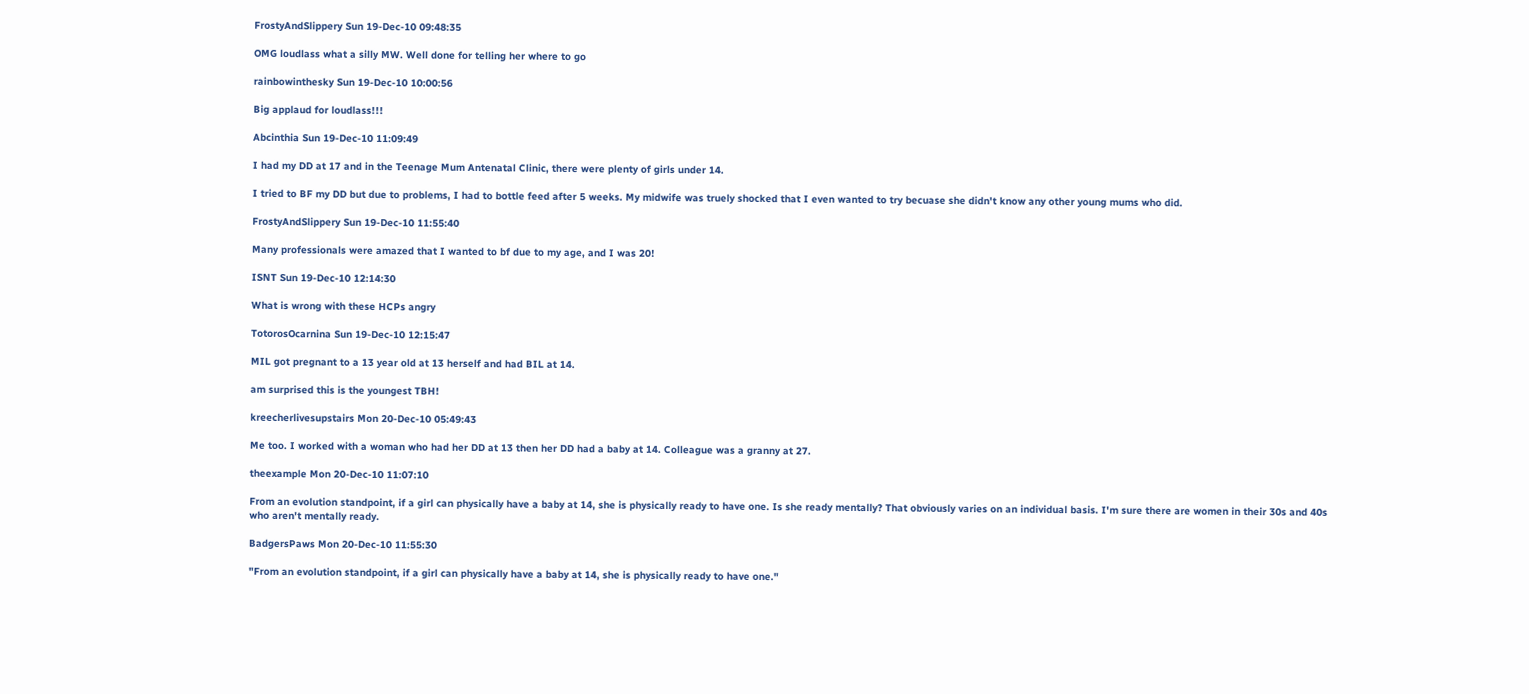FrostyAndSlippery Sun 19-Dec-10 09:48:35

OMG loudlass what a silly MW. Well done for telling her where to go

rainbowinthesky Sun 19-Dec-10 10:00:56

Big applaud for loudlass!!!

Abcinthia Sun 19-Dec-10 11:09:49

I had my DD at 17 and in the Teenage Mum Antenatal Clinic, there were plenty of girls under 14.

I tried to BF my DD but due to problems, I had to bottle feed after 5 weeks. My midwife was truely shocked that I even wanted to try becuase she didn't know any other young mums who did.

FrostyAndSlippery Sun 19-Dec-10 11:55:40

Many professionals were amazed that I wanted to bf due to my age, and I was 20!

ISNT Sun 19-Dec-10 12:14:30

What is wrong with these HCPs angry

TotorosOcarnina Sun 19-Dec-10 12:15:47

MIL got pregnant to a 13 year old at 13 herself and had BIL at 14.

am surprised this is the youngest TBH!

kreecherlivesupstairs Mon 20-Dec-10 05:49:43

Me too. I worked with a woman who had her DD at 13 then her DD had a baby at 14. Colleague was a granny at 27.

theexample Mon 20-Dec-10 11:07:10

From an evolution standpoint, if a girl can physically have a baby at 14, she is physically ready to have one. Is she ready mentally? That obviously varies on an individual basis. I'm sure there are women in their 30s and 40s who aren't mentally ready.

BadgersPaws Mon 20-Dec-10 11:55:30

"From an evolution standpoint, if a girl can physically have a baby at 14, she is physically ready to have one."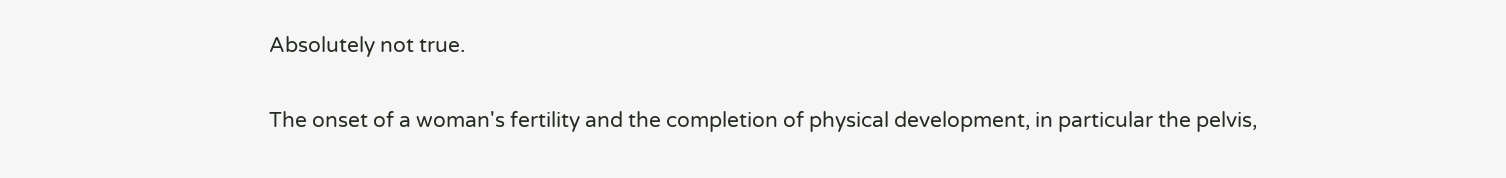Absolutely not true.

The onset of a woman's fertility and the completion of physical development, in particular the pelvis,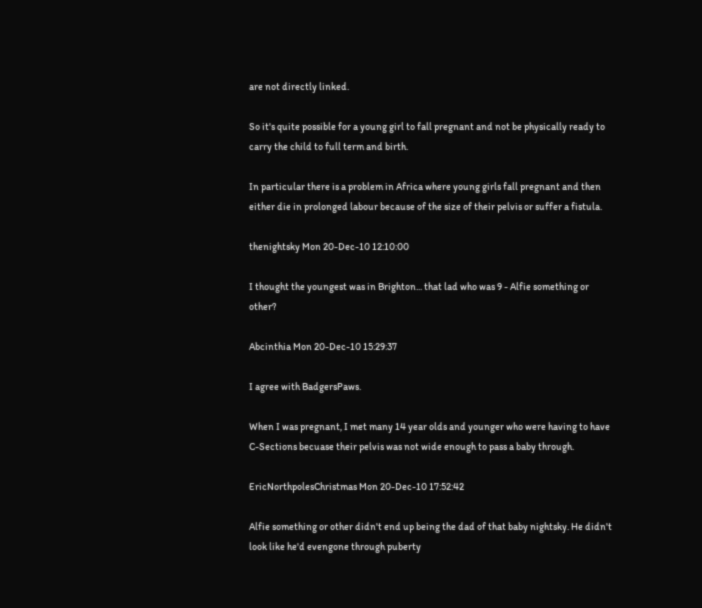are not directly linked.

So it's quite possible for a young girl to fall pregnant and not be physically ready to carry the child to full term and birth.

In particular there is a problem in Africa where young girls fall pregnant and then either die in prolonged labour because of the size of their pelvis or suffer a fistula.

thenightsky Mon 20-Dec-10 12:10:00

I thought the youngest was in Brighton... that lad who was 9 - Alfie something or other?

Abcinthia Mon 20-Dec-10 15:29:37

I agree with BadgersPaws.

When I was pregnant, I met many 14 year olds and younger who were having to have C-Sections becuase their pelvis was not wide enough to pass a baby through.

EricNorthpolesChristmas Mon 20-Dec-10 17:52:42

Alfie something or other didn't end up being the dad of that baby nightsky. He didn't look like he'd evengone through puberty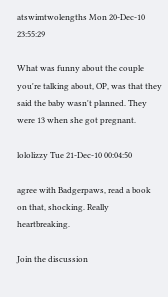atswimtwolengths Mon 20-Dec-10 23:55:29

What was funny about the couple you're talking about, OP, was that they said the baby wasn't planned. They were 13 when she got pregnant.

lololizzy Tue 21-Dec-10 00:04:50

agree with Badgerpaws, read a book on that, shocking. Really heartbreaking.

Join the discussion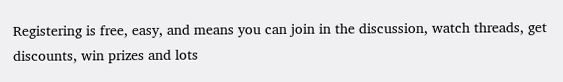Registering is free, easy, and means you can join in the discussion, watch threads, get discounts, win prizes and lots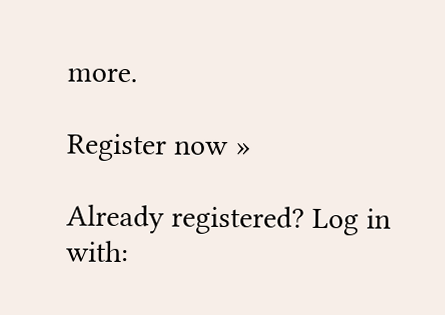more.

Register now »

Already registered? Log in with: